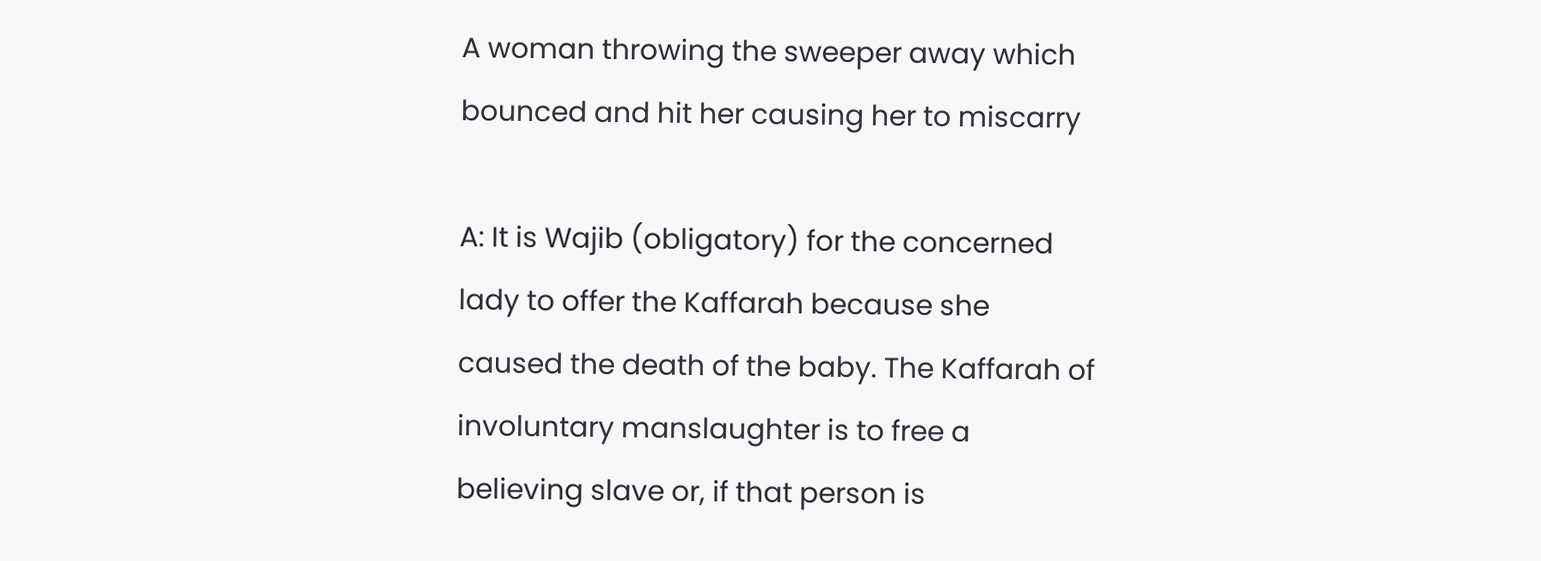A woman throwing the sweeper away which bounced and hit her causing her to miscarry

A: It is Wajib (obligatory) for the concerned lady to offer the Kaffarah because she caused the death of the baby. The Kaffarah of involuntary manslaughter is to free a believing slave or, if that person is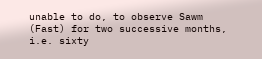unable to do, to observe Sawm (Fast) for two successive months, i.e. sixty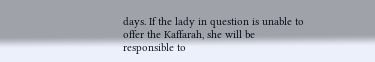days. If the lady in question is unable to offer the Kaffarah, she will be responsible to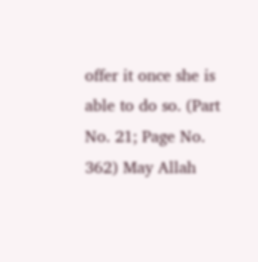offer it once she is able to do so. (Part No. 21; Page No. 362) May Allah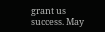grant us success. May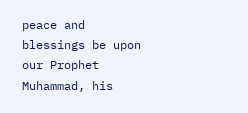peace and blessings be upon our Prophet Muhammad, his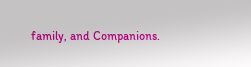family, and Companions.